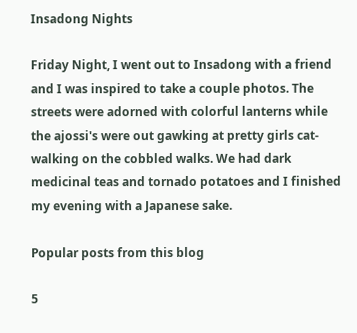Insadong Nights

Friday Night, I went out to Insadong with a friend and I was inspired to take a couple photos. The streets were adorned with colorful lanterns while the ajossi's were out gawking at pretty girls cat-walking on the cobbled walks. We had dark medicinal teas and tornado potatoes and I finished my evening with a Japanese sake.

Popular posts from this blog

5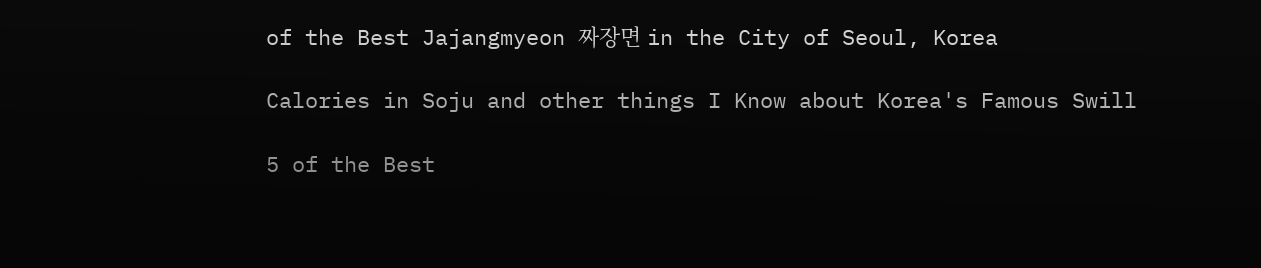of the Best Jajangmyeon 짜장면 in the City of Seoul, Korea

Calories in Soju and other things I Know about Korea's Famous Swill

5 of the Best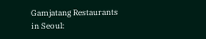Gamjatang Restaurants in Seoul: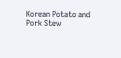Korean Potato and Pork Stew